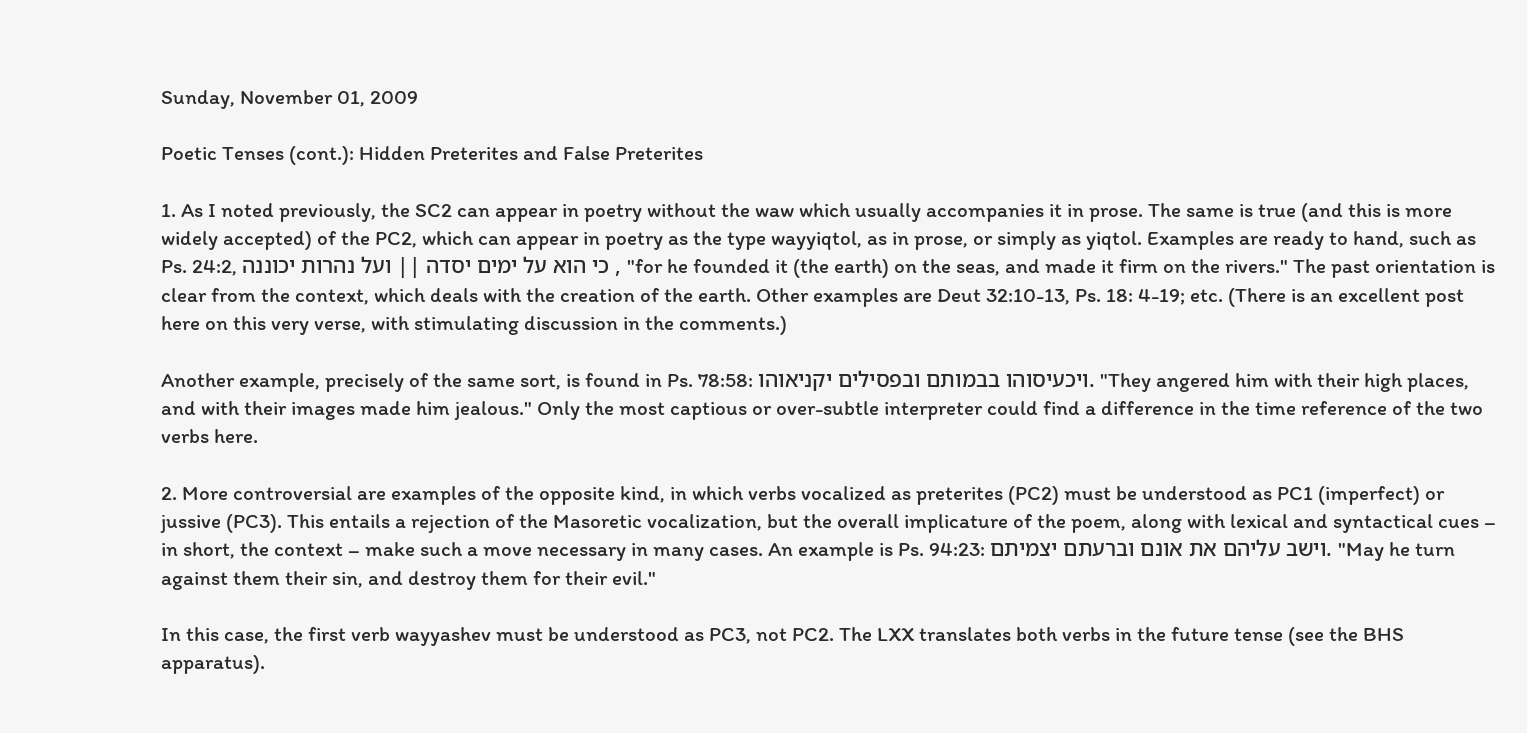Sunday, November 01, 2009

Poetic Tenses (cont.): Hidden Preterites and False Preterites

1. As I noted previously, the SC2 can appear in poetry without the waw which usually accompanies it in prose. The same is true (and this is more widely accepted) of the PC2, which can appear in poetry as the type wayyiqtol, as in prose, or simply as yiqtol. Examples are ready to hand, such as Ps. 24:2, כי הוא על ימים יסדה || ועל נהרות יכוננה , "for he founded it (the earth) on the seas, and made it firm on the rivers." The past orientation is clear from the context, which deals with the creation of the earth. Other examples are Deut 32:10-13, Ps. 18: 4-19; etc. (There is an excellent post here on this very verse, with stimulating discussion in the comments.)

Another example, precisely of the same sort, is found in Ps. 78:58: ויכעיסוהו בבמותם ובפסילים יקניאוהו. "They angered him with their high places, and with their images made him jealous." Only the most captious or over-subtle interpreter could find a difference in the time reference of the two verbs here.

2. More controversial are examples of the opposite kind, in which verbs vocalized as preterites (PC2) must be understood as PC1 (imperfect) or jussive (PC3). This entails a rejection of the Masoretic vocalization, but the overall implicature of the poem, along with lexical and syntactical cues – in short, the context – make such a move necessary in many cases. An example is Ps. 94:23: וישב עליהם את אונם וברעתם יצמיתם. "May he turn against them their sin, and destroy them for their evil."

In this case, the first verb wayyashev must be understood as PC3, not PC2. The LXX translates both verbs in the future tense (see the BHS apparatus).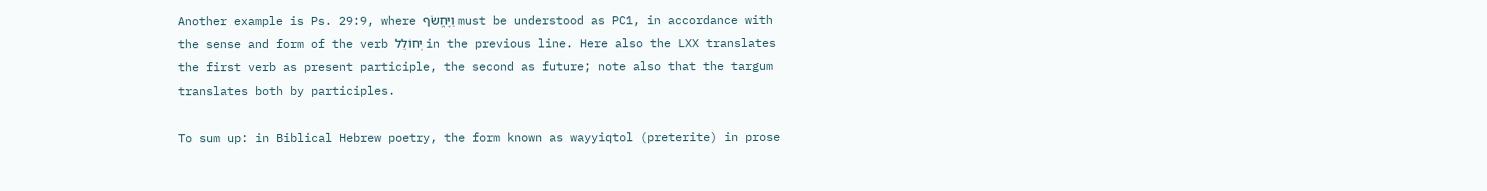Another example is Ps. 29:9, where וַיֶּחֱשֹׂף must be understood as PC1, in accordance with the sense and form of the verb יְחוֹלֵל in the previous line. Here also the LXX translates the first verb as present participle, the second as future; note also that the targum translates both by participles.

To sum up: in Biblical Hebrew poetry, the form known as wayyiqtol (preterite) in prose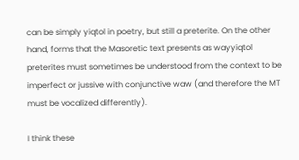can be simply yiqtol in poetry, but still a preterite. On the other hand, forms that the Masoretic text presents as wayyiqtol preterites must sometimes be understood from the context to be imperfect or jussive with conjunctive waw (and therefore the MT must be vocalized differently).

I think these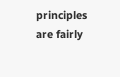principles are fairly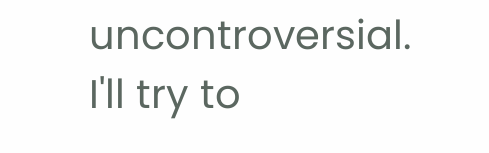uncontroversial. I'll try to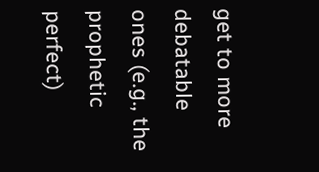get to more debatable ones (e.g., the prophetic perfect)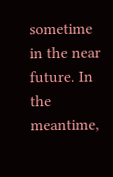sometime in the near future. In the meantime,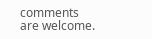comments are welcome.